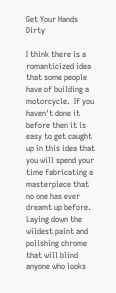Get Your Hands Dirty

I think there is a romanticized idea that some people have of building a motorcycle.  If you haven't done it before then it is easy to get caught up in this idea that you will spend your time fabricating a masterpiece that no one has ever dreamt up before.  Laying down the wildest paint and polishing chrome that will blind anyone who looks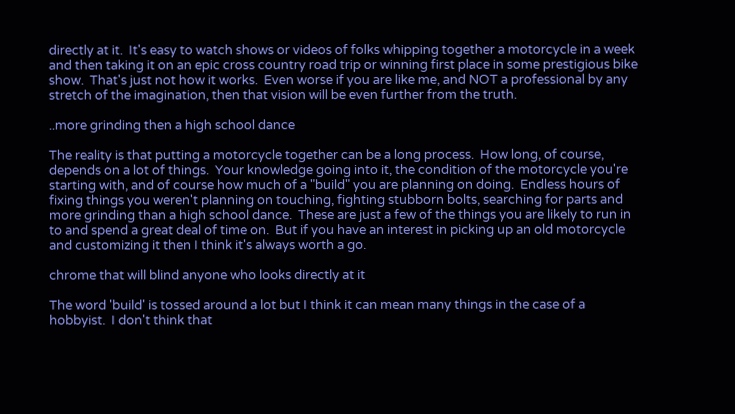directly at it.  It's easy to watch shows or videos of folks whipping together a motorcycle in a week and then taking it on an epic cross country road trip or winning first place in some prestigious bike show.  That's just not how it works.  Even worse if you are like me, and NOT a professional by any stretch of the imagination, then that vision will be even further from the truth.

..more grinding then a high school dance

The reality is that putting a motorcycle together can be a long process.  How long, of course, depends on a lot of things.  Your knowledge going into it, the condition of the motorcycle you're starting with, and of course how much of a "build" you are planning on doing.  Endless hours of fixing things you weren't planning on touching, fighting stubborn bolts, searching for parts and more grinding than a high school dance.  These are just a few of the things you are likely to run in to and spend a great deal of time on.  But if you have an interest in picking up an old motorcycle and customizing it then I think it's always worth a go.

chrome that will blind anyone who looks directly at it

The word 'build' is tossed around a lot but I think it can mean many things in the case of a hobbyist.  I don't think that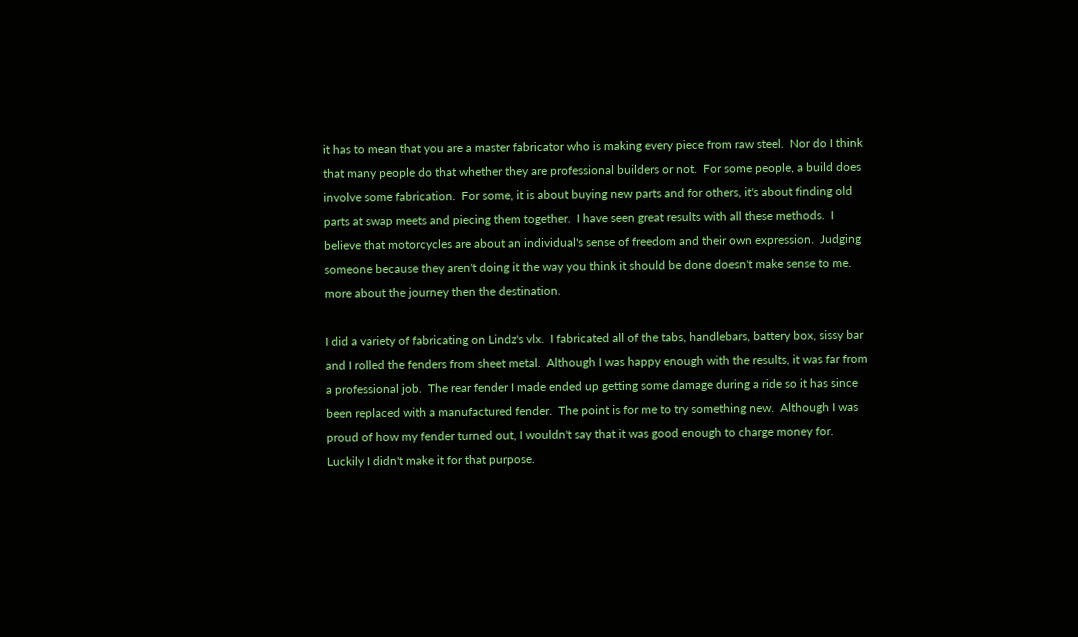it has to mean that you are a master fabricator who is making every piece from raw steel.  Nor do I think that many people do that whether they are professional builders or not.  For some people, a build does involve some fabrication.  For some, it is about buying new parts and for others, it's about finding old parts at swap meets and piecing them together.  I have seen great results with all these methods.  I believe that motorcycles are about an individual's sense of freedom and their own expression.  Judging someone because they aren't doing it the way you think it should be done doesn't make sense to me. more about the journey then the destination.

I did a variety of fabricating on Lindz's vlx.  I fabricated all of the tabs, handlebars, battery box, sissy bar and I rolled the fenders from sheet metal.  Although I was happy enough with the results, it was far from a professional job.  The rear fender I made ended up getting some damage during a ride so it has since been replaced with a manufactured fender.  The point is for me to try something new.  Although I was proud of how my fender turned out, I wouldn't say that it was good enough to charge money for.  Luckily I didn't make it for that purpose.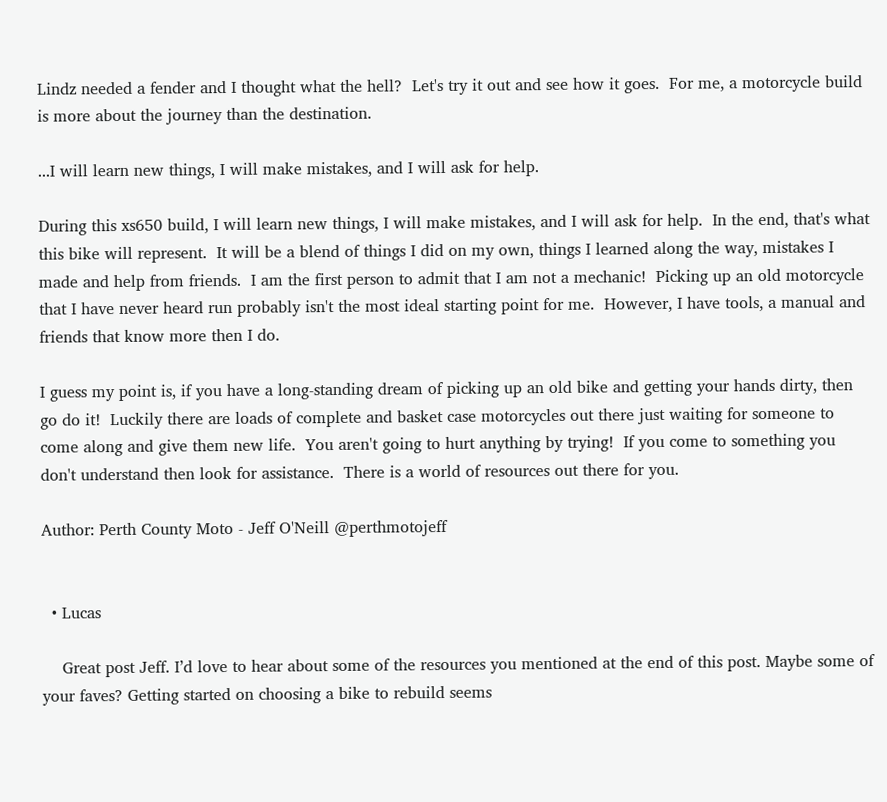Lindz needed a fender and I thought what the hell?  Let's try it out and see how it goes.  For me, a motorcycle build is more about the journey than the destination.

...I will learn new things, I will make mistakes, and I will ask for help.

During this xs650 build, I will learn new things, I will make mistakes, and I will ask for help.  In the end, that's what this bike will represent.  It will be a blend of things I did on my own, things I learned along the way, mistakes I made and help from friends.  I am the first person to admit that I am not a mechanic!  Picking up an old motorcycle that I have never heard run probably isn't the most ideal starting point for me.  However, I have tools, a manual and friends that know more then I do.

I guess my point is, if you have a long-standing dream of picking up an old bike and getting your hands dirty, then go do it!  Luckily there are loads of complete and basket case motorcycles out there just waiting for someone to come along and give them new life.  You aren't going to hurt anything by trying!  If you come to something you don't understand then look for assistance.  There is a world of resources out there for you.

Author: Perth County Moto - Jeff O'Neill @perthmotojeff


  • Lucas

    Great post Jeff. I’d love to hear about some of the resources you mentioned at the end of this post. Maybe some of your faves? Getting started on choosing a bike to rebuild seems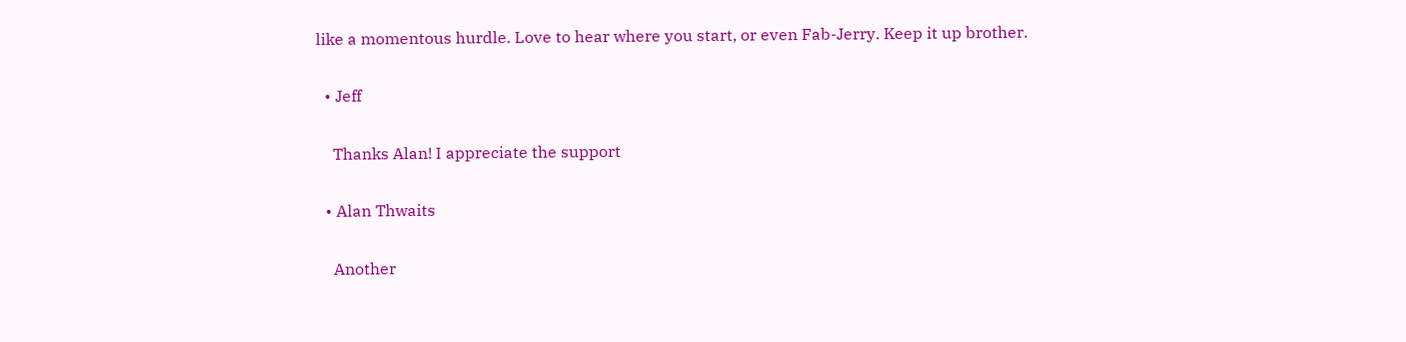like a momentous hurdle. Love to hear where you start, or even Fab-Jerry. Keep it up brother.

  • Jeff

    Thanks Alan! I appreciate the support

  • Alan Thwaits

    Another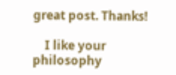great post. Thanks!

    I like your philosophy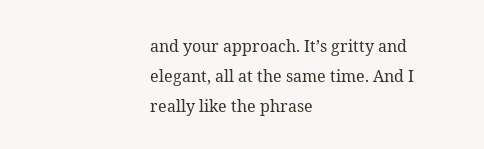and your approach. It’s gritty and elegant, all at the same time. And I really like the phrase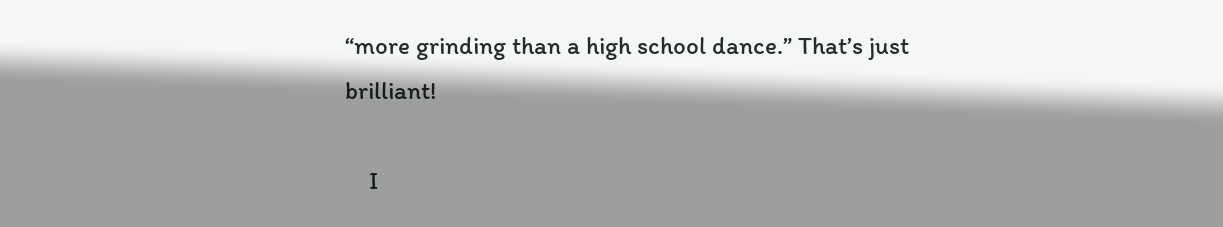“more grinding than a high school dance.” That’s just brilliant!

    I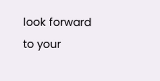look forward to your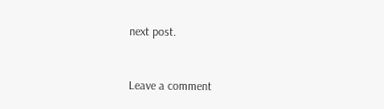next post.


Leave a comment